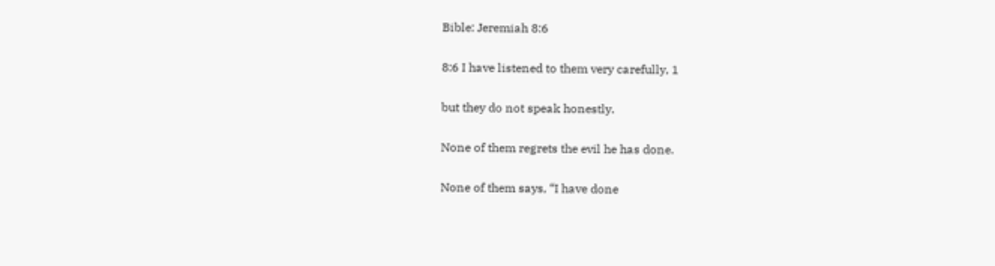Bible: Jeremiah 8:6

8:6 I have listened to them very carefully, 1

but they do not speak honestly.

None of them regrets the evil he has done.

None of them says, “I have done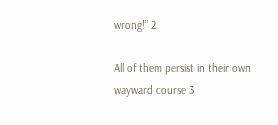wrong!” 2

All of them persist in their own wayward course 3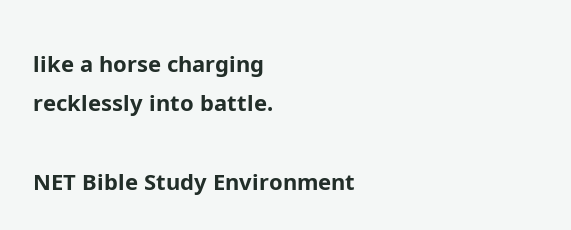like a horse charging recklessly into battle.

NET Bible Study Environment